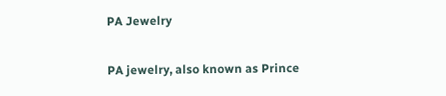PA Jewelry

PA jewelry, also known as Prince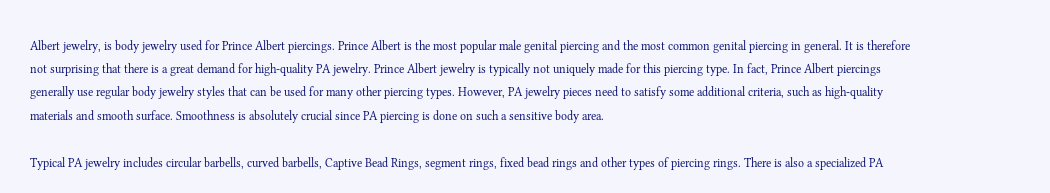Albert jewelry, is body jewelry used for Prince Albert piercings. Prince Albert is the most popular male genital piercing and the most common genital piercing in general. It is therefore not surprising that there is a great demand for high-quality PA jewelry. Prince Albert jewelry is typically not uniquely made for this piercing type. In fact, Prince Albert piercings generally use regular body jewelry styles that can be used for many other piercing types. However, PA jewelry pieces need to satisfy some additional criteria, such as high-quality materials and smooth surface. Smoothness is absolutely crucial since PA piercing is done on such a sensitive body area.

Typical PA jewelry includes circular barbells, curved barbells, Captive Bead Rings, segment rings, fixed bead rings and other types of piercing rings. There is also a specialized PA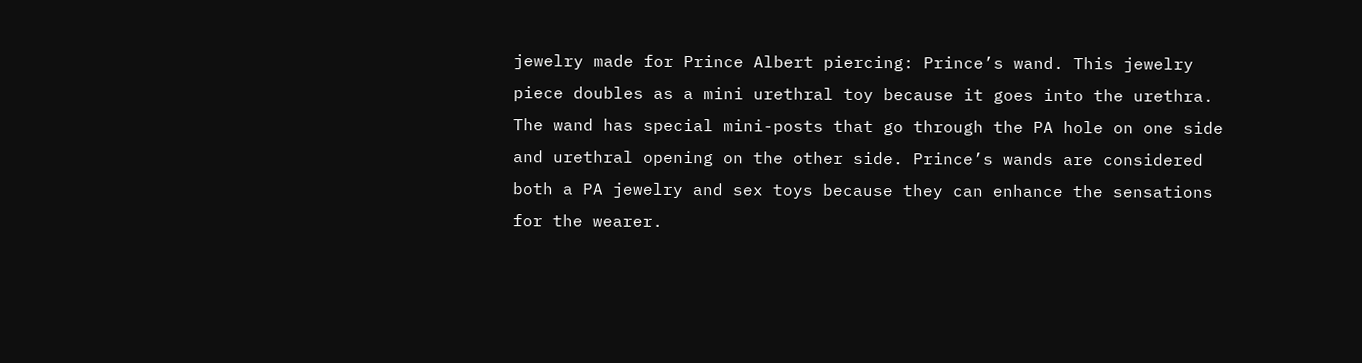jewelry made for Prince Albert piercing: Prince’s wand. This jewelry piece doubles as a mini urethral toy because it goes into the urethra. The wand has special mini-posts that go through the PA hole on one side and urethral opening on the other side. Prince’s wands are considered both a PA jewelry and sex toys because they can enhance the sensations for the wearer.